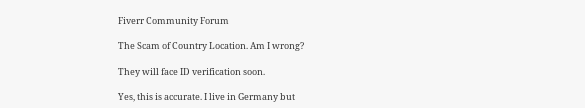Fiverr Community Forum

The Scam of Country Location. Am I wrong?

They will face ID verification soon.

Yes, this is accurate. I live in Germany but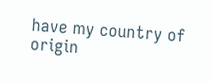have my country of origin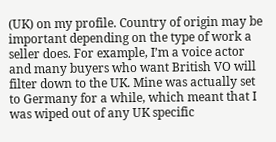(UK) on my profile. Country of origin may be important depending on the type of work a seller does. For example, I’m a voice actor and many buyers who want British VO will filter down to the UK. Mine was actually set to Germany for a while, which meant that I was wiped out of any UK specific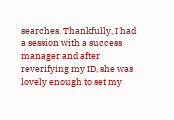searches. Thankfully, I had a session with a success manager and after reverifying my ID, she was lovely enough to set my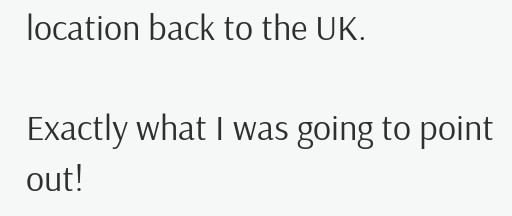location back to the UK.

Exactly what I was going to point out!